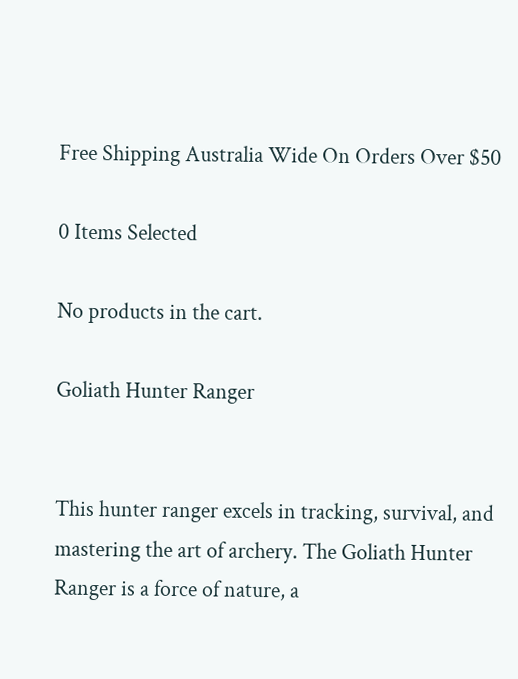Free Shipping Australia Wide On Orders Over $50

0 Items Selected

No products in the cart.

Goliath Hunter Ranger


This hunter ranger excels in tracking, survival, and mastering the art of archery. The Goliath Hunter Ranger is a force of nature, a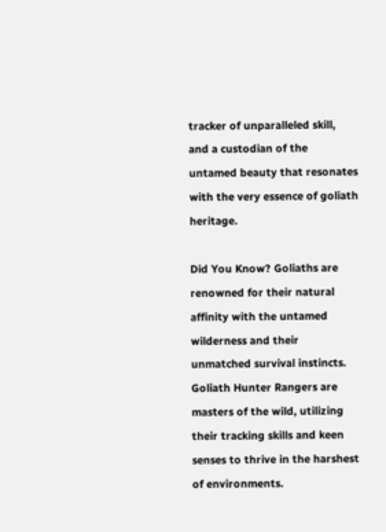tracker of unparalleled skill, and a custodian of the untamed beauty that resonates with the very essence of goliath heritage.

Did You Know? Goliaths are renowned for their natural affinity with the untamed wilderness and their unmatched survival instincts. Goliath Hunter Rangers are masters of the wild, utilizing their tracking skills and keen senses to thrive in the harshest of environments.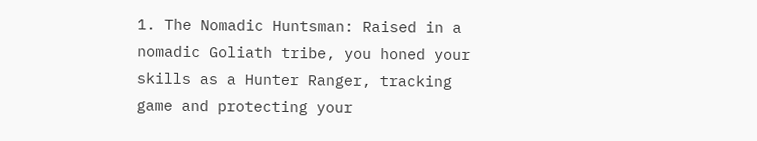1. The Nomadic Huntsman: Raised in a nomadic Goliath tribe, you honed your skills as a Hunter Ranger, tracking game and protecting your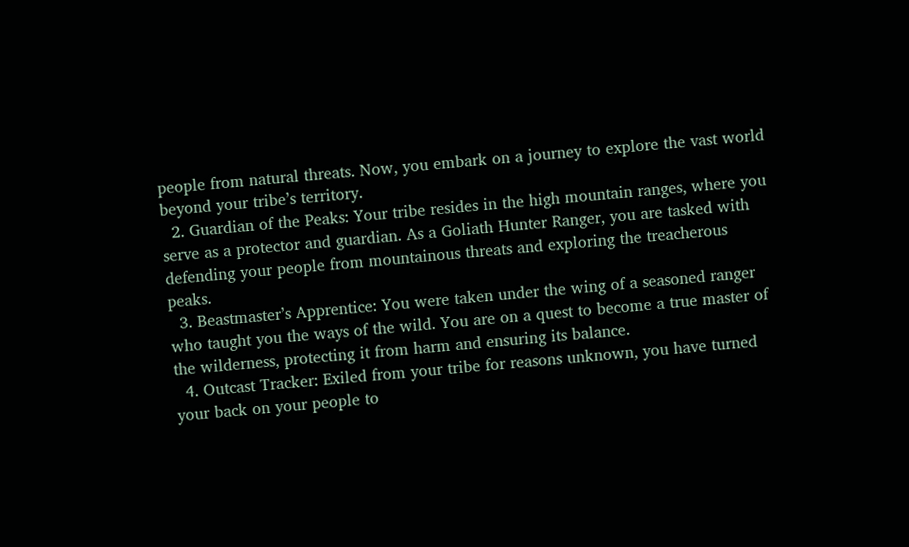people from natural threats. Now, you embark on a journey to explore the vast world beyond your tribe’s territory.
  2. Guardian of the Peaks: Your tribe resides in the high mountain ranges, where you serve as a protector and guardian. As a Goliath Hunter Ranger, you are tasked with defending your people from mountainous threats and exploring the treacherous peaks.
  3. Beastmaster’s Apprentice: You were taken under the wing of a seasoned ranger who taught you the ways of the wild. You are on a quest to become a true master of the wilderness, protecting it from harm and ensuring its balance.
  4. Outcast Tracker: Exiled from your tribe for reasons unknown, you have turned your back on your people to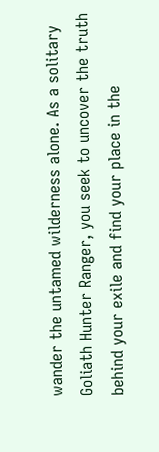wander the untamed wilderness alone. As a solitary Goliath Hunter Ranger, you seek to uncover the truth behind your exile and find your place in the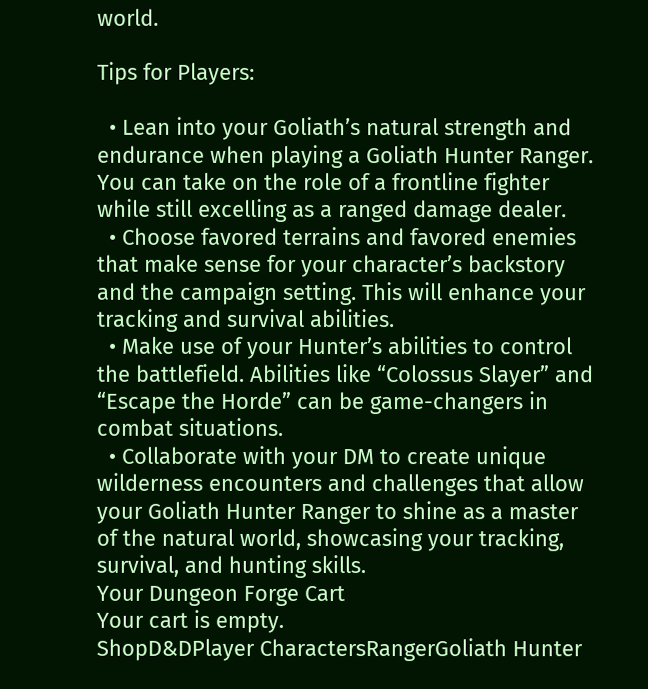world.

Tips for Players:

  • Lean into your Goliath’s natural strength and endurance when playing a Goliath Hunter Ranger. You can take on the role of a frontline fighter while still excelling as a ranged damage dealer.
  • Choose favored terrains and favored enemies that make sense for your character’s backstory and the campaign setting. This will enhance your tracking and survival abilities.
  • Make use of your Hunter’s abilities to control the battlefield. Abilities like “Colossus Slayer” and “Escape the Horde” can be game-changers in combat situations.
  • Collaborate with your DM to create unique wilderness encounters and challenges that allow your Goliath Hunter Ranger to shine as a master of the natural world, showcasing your tracking, survival, and hunting skills.
Your Dungeon Forge Cart
Your cart is empty.
ShopD&DPlayer CharactersRangerGoliath Hunter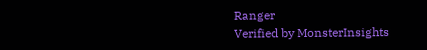Ranger
Verified by MonsterInsights